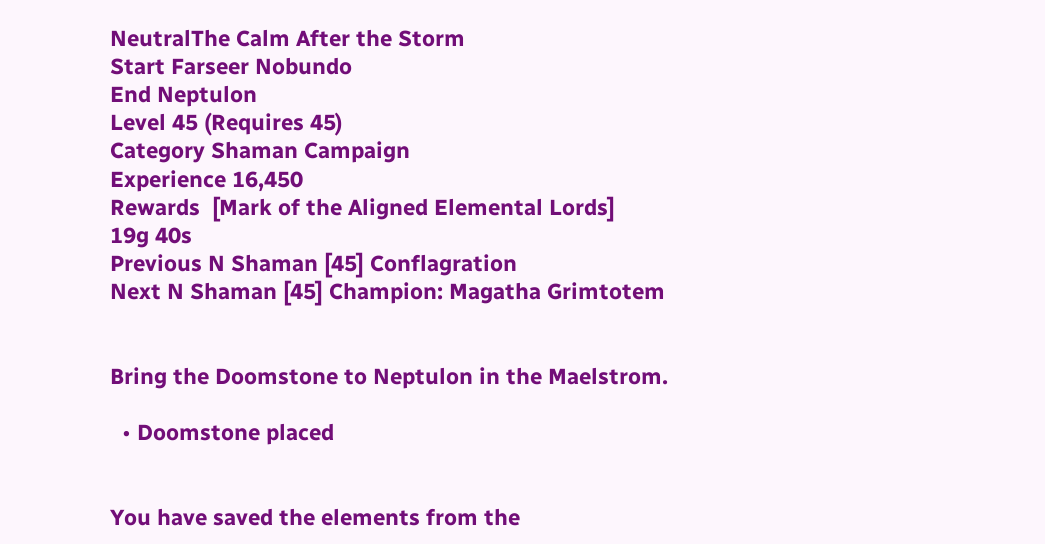NeutralThe Calm After the Storm
Start Farseer Nobundo
End Neptulon
Level 45 (Requires 45)
Category Shaman Campaign
Experience 16,450
Rewards  [Mark of the Aligned Elemental Lords]
19g 40s
Previous N Shaman [45] Conflagration
Next N Shaman [45] Champion: Magatha Grimtotem


Bring the Doomstone to Neptulon in the Maelstrom.

  • Doomstone placed


You have saved the elements from the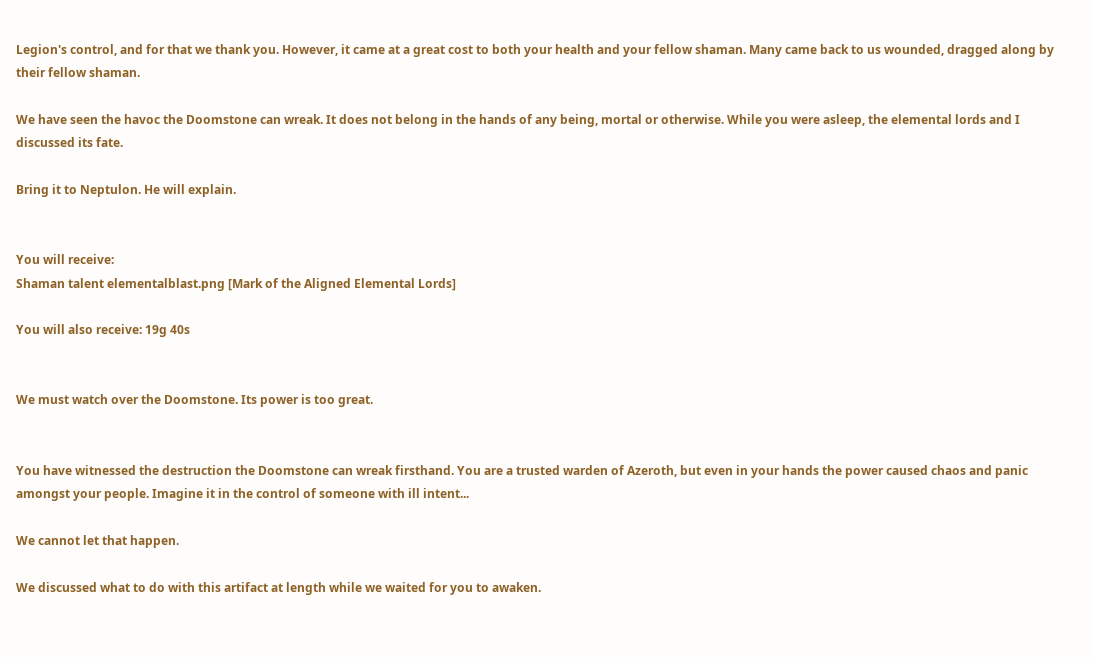Legion's control, and for that we thank you. However, it came at a great cost to both your health and your fellow shaman. Many came back to us wounded, dragged along by their fellow shaman.

We have seen the havoc the Doomstone can wreak. It does not belong in the hands of any being, mortal or otherwise. While you were asleep, the elemental lords and I discussed its fate.

Bring it to Neptulon. He will explain.


You will receive:
Shaman talent elementalblast.png [Mark of the Aligned Elemental Lords]

You will also receive: 19g 40s


We must watch over the Doomstone. Its power is too great.


You have witnessed the destruction the Doomstone can wreak firsthand. You are a trusted warden of Azeroth, but even in your hands the power caused chaos and panic amongst your people. Imagine it in the control of someone with ill intent...

We cannot let that happen.

We discussed what to do with this artifact at length while we waited for you to awaken.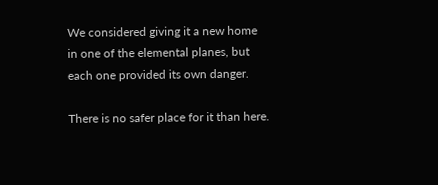We considered giving it a new home in one of the elemental planes, but each one provided its own danger.

There is no safer place for it than here.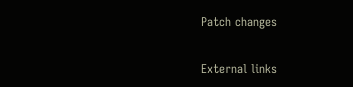Patch changes

External links